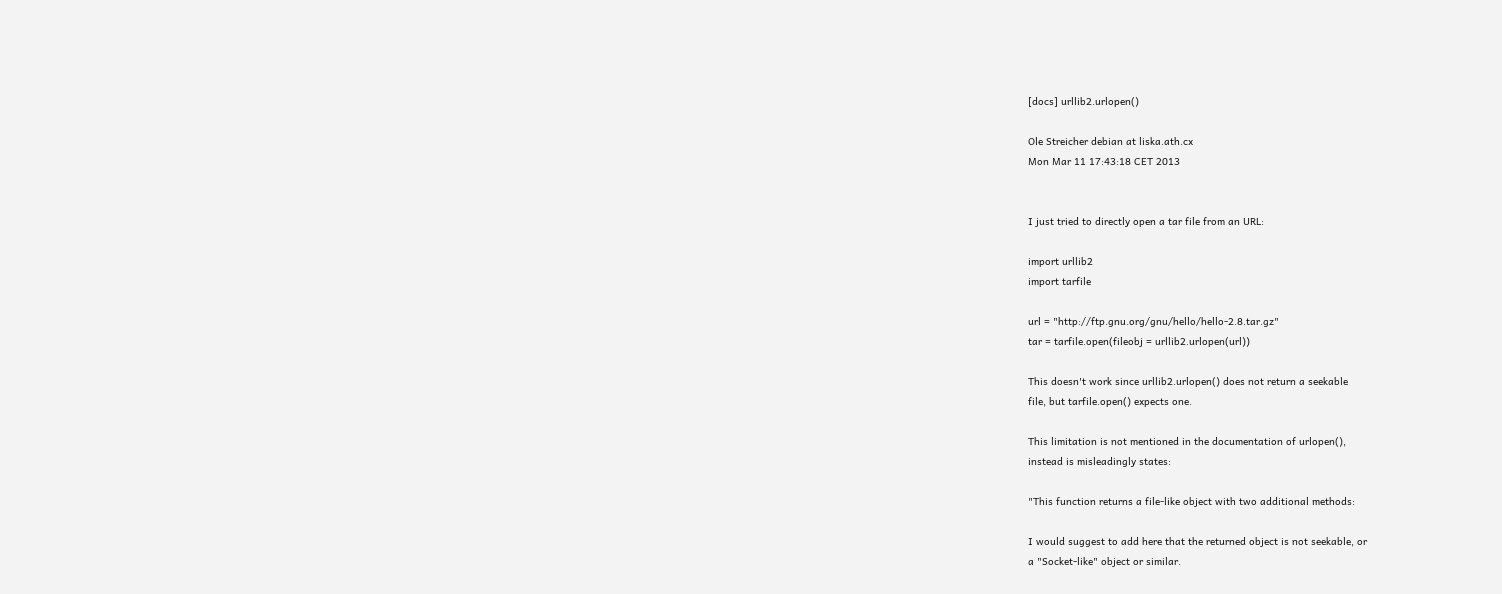[docs] urllib2.urlopen()

Ole Streicher debian at liska.ath.cx
Mon Mar 11 17:43:18 CET 2013


I just tried to directly open a tar file from an URL:

import urllib2
import tarfile

url = "http://ftp.gnu.org/gnu/hello/hello-2.8.tar.gz"
tar = tarfile.open(fileobj = urllib2.urlopen(url))

This doesn't work since urllib2.urlopen() does not return a seekable
file, but tarfile.open() expects one.

This limitation is not mentioned in the documentation of urlopen(),
instead is misleadingly states:

"This function returns a file-like object with two additional methods:

I would suggest to add here that the returned object is not seekable, or
a "Socket-like" object or similar.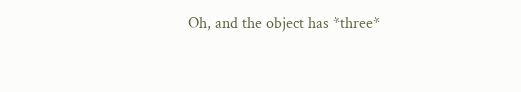Oh, and the object has *three*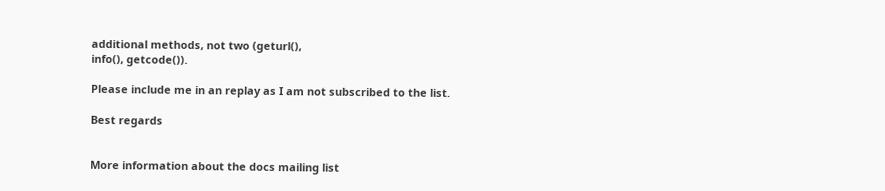additional methods, not two (geturl(),
info(), getcode()).

Please include me in an replay as I am not subscribed to the list.

Best regards


More information about the docs mailing list